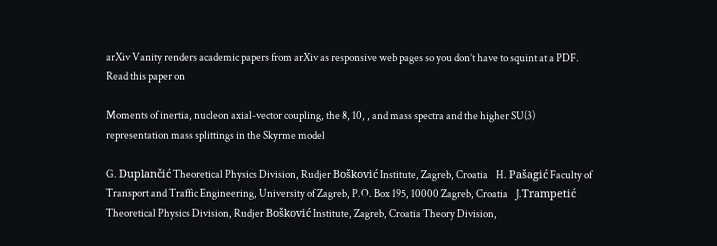arXiv Vanity renders academic papers from arXiv as responsive web pages so you don’t have to squint at a PDF. Read this paper on

Moments of inertia, nucleon axial-vector coupling, the 8, 10, , and mass spectra and the higher SU(3) representation mass splittings in the Skyrme model

G. Duplančić Theoretical Physics Division, Rudjer Bošković Institute, Zagreb, Croatia    H. Pašagić Faculty of Transport and Traffic Engineering, University of Zagreb, P.O. Box 195, 10000 Zagreb, Croatia    J.Trampetić Theoretical Physics Division, Rudjer Bošković Institute, Zagreb, Croatia Theory Division,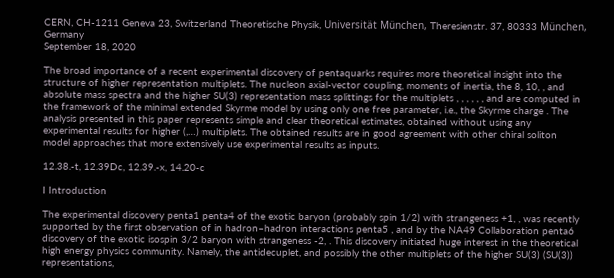CERN, CH-1211 Geneva 23, Switzerland Theoretische Physik, Universität München, Theresienstr. 37, 80333 München, Germany
September 18, 2020

The broad importance of a recent experimental discovery of pentaquarks requires more theoretical insight into the structure of higher representation multiplets. The nucleon axial-vector coupling, moments of inertia, the 8, 10, , and absolute mass spectra and the higher SU(3) representation mass splittings for the multiplets , , , , , , and are computed in the framework of the minimal extended Skyrme model by using only one free parameter, i.e., the Skyrme charge . The analysis presented in this paper represents simple and clear theoretical estimates, obtained without using any experimental results for higher (,…) multiplets. The obtained results are in good agreement with other chiral soliton model approaches that more extensively use experimental results as inputs.

12.38.-t, 12.39Dc, 12.39.-x, 14.20-c

I Introduction

The experimental discovery penta1 penta4 of the exotic baryon (probably spin 1/2) with strangeness +1, , was recently supported by the first observation of in hadron–hadron interactions penta5 , and by the NA49 Collaboration penta6 discovery of the exotic isospin 3/2 baryon with strangeness -2, . This discovery initiated huge interest in the theoretical high energy physics community. Namely, the antidecuplet, and possibly the other multiplets of the higher SU(3) (SU(3)) representations,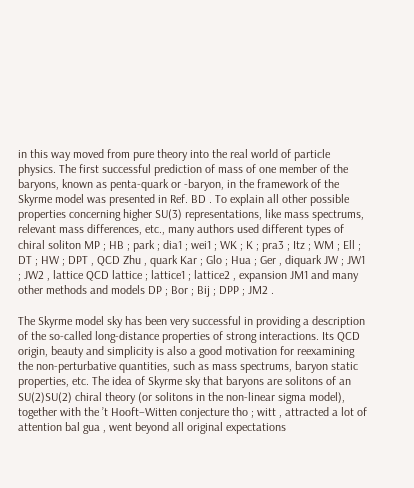in this way moved from pure theory into the real world of particle physics. The first successful prediction of mass of one member of the baryons, known as penta-quark or -baryon, in the framework of the Skyrme model was presented in Ref. BD . To explain all other possible properties concerning higher SU(3) representations, like mass spectrums, relevant mass differences, etc., many authors used different types of chiral soliton MP ; HB ; park ; dia1 ; wei1 ; WK ; K ; pra3 ; Itz ; WM ; Ell ; DT ; HW ; DPT , QCD Zhu , quark Kar ; Glo ; Hua ; Ger , diquark JW ; JW1 ; JW2 , lattice QCD lattice ; lattice1 ; lattice2 , expansion JM1 and many other methods and models DP ; Bor ; Bij ; DPP ; JM2 .

The Skyrme model sky has been very successful in providing a description of the so-called long-distance properties of strong interactions. Its QCD origin, beauty and simplicity is also a good motivation for reexamining the non-perturbative quantities, such as mass spectrums, baryon static properties, etc. The idea of Skyrme sky that baryons are solitons of an SU(2)SU(2) chiral theory (or solitons in the non-linear sigma model), together with the ’t Hooft–Witten conjecture tho ; witt , attracted a lot of attention bal gua , went beyond all original expectations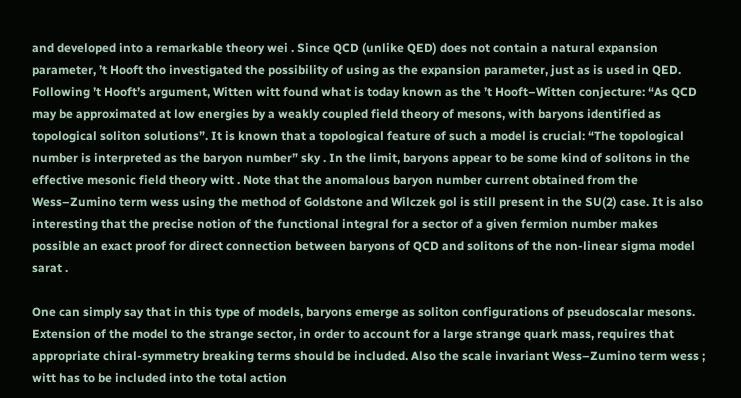and developed into a remarkable theory wei . Since QCD (unlike QED) does not contain a natural expansion parameter, ’t Hooft tho investigated the possibility of using as the expansion parameter, just as is used in QED. Following ’t Hooft’s argument, Witten witt found what is today known as the ’t Hooft–Witten conjecture: “As QCD may be approximated at low energies by a weakly coupled field theory of mesons, with baryons identified as topological soliton solutions”. It is known that a topological feature of such a model is crucial: “The topological number is interpreted as the baryon number” sky . In the limit, baryons appear to be some kind of solitons in the effective mesonic field theory witt . Note that the anomalous baryon number current obtained from the Wess–Zumino term wess using the method of Goldstone and Wilczek gol is still present in the SU(2) case. It is also interesting that the precise notion of the functional integral for a sector of a given fermion number makes possible an exact proof for direct connection between baryons of QCD and solitons of the non-linear sigma model sarat .

One can simply say that in this type of models, baryons emerge as soliton configurations of pseudoscalar mesons. Extension of the model to the strange sector, in order to account for a large strange quark mass, requires that appropriate chiral-symmetry breaking terms should be included. Also the scale invariant Wess–Zumino term wess ; witt has to be included into the total action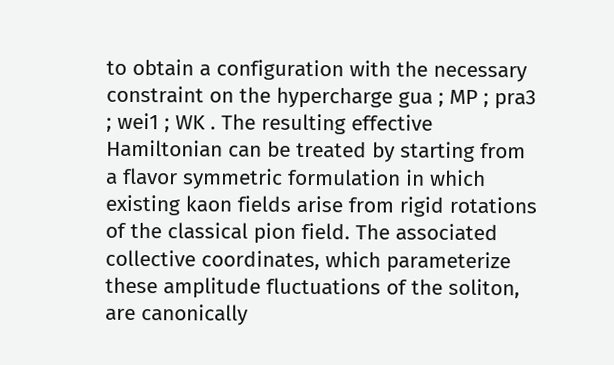to obtain a configuration with the necessary constraint on the hypercharge gua ; MP ; pra3 ; wei1 ; WK . The resulting effective Hamiltonian can be treated by starting from a flavor symmetric formulation in which existing kaon fields arise from rigid rotations of the classical pion field. The associated collective coordinates, which parameterize these amplitude fluctuations of the soliton, are canonically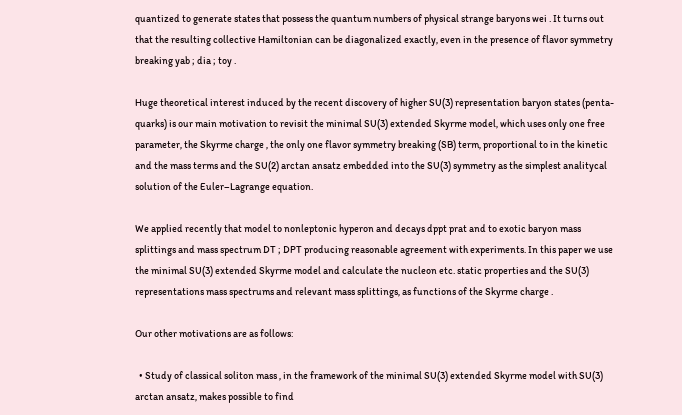quantized to generate states that possess the quantum numbers of physical strange baryons wei . It turns out that the resulting collective Hamiltonian can be diagonalized exactly, even in the presence of flavor symmetry breaking yab ; dia ; toy .

Huge theoretical interest induced by the recent discovery of higher SU(3) representation baryon states (penta-quarks) is our main motivation to revisit the minimal SU(3) extended Skyrme model, which uses only one free parameter, the Skyrme charge , the only one flavor symmetry breaking (SB) term, proportional to in the kinetic and the mass terms and the SU(2) arctan ansatz embedded into the SU(3) symmetry as the simplest analitycal solution of the Euler–Lagrange equation.

We applied recently that model to nonleptonic hyperon and decays dppt prat and to exotic baryon mass splittings and mass spectrum DT ; DPT producing reasonable agreement with experiments. In this paper we use the minimal SU(3) extended Skyrme model and calculate the nucleon etc. static properties and the SU(3) representations mass spectrums and relevant mass splittings, as functions of the Skyrme charge .

Our other motivations are as follows:

  • Study of classical soliton mass , in the framework of the minimal SU(3) extended Skyrme model with SU(3) arctan ansatz, makes possible to find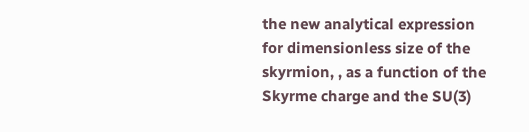the new analytical expression for dimensionless size of the skyrmion, , as a function of the Skyrme charge and the SU(3)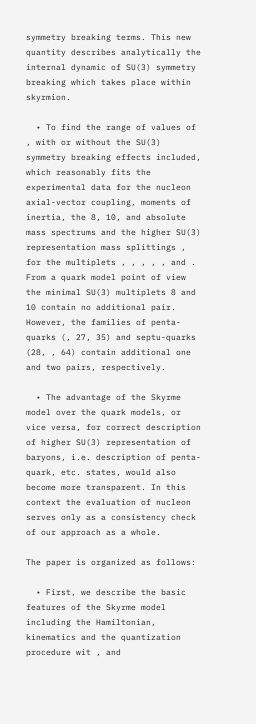symmetry breaking terms. This new quantity describes analytically the internal dynamic of SU(3) symmetry breaking which takes place within skyrmion.

  • To find the range of values of , with or without the SU(3) symmetry breaking effects included, which reasonably fits the experimental data for the nucleon axial-vector coupling, moments of inertia, the 8, 10, and absolute mass spectrums and the higher SU(3) representation mass splittings , for the multiplets , , , , , and . From a quark model point of view the minimal SU(3) multiplets 8 and 10 contain no additional pair. However, the families of penta-quarks (, 27, 35) and septu-quarks (28, , 64) contain additional one and two pairs, respectively.

  • The advantage of the Skyrme model over the quark models, or vice versa, for correct description of higher SU(3) representation of baryons, i.e. description of penta-quark, etc. states, would also become more transparent. In this context the evaluation of nucleon serves only as a consistency check of our approach as a whole.

The paper is organized as follows:

  • First, we describe the basic features of the Skyrme model including the Hamiltonian, kinematics and the quantization procedure wit , and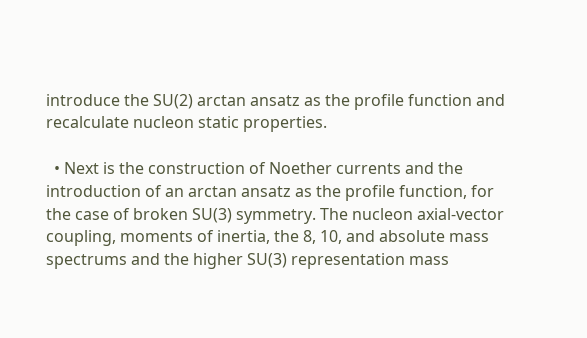introduce the SU(2) arctan ansatz as the profile function and recalculate nucleon static properties.

  • Next is the construction of Noether currents and the introduction of an arctan ansatz as the profile function, for the case of broken SU(3) symmetry. The nucleon axial-vector coupling, moments of inertia, the 8, 10, and absolute mass spectrums and the higher SU(3) representation mass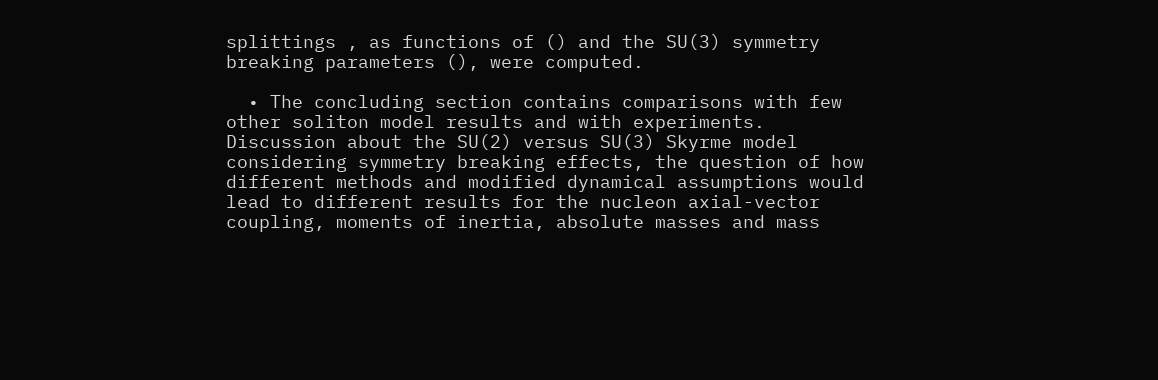splittings , as functions of () and the SU(3) symmetry breaking parameters (), were computed.

  • The concluding section contains comparisons with few other soliton model results and with experiments. Discussion about the SU(2) versus SU(3) Skyrme model considering symmetry breaking effects, the question of how different methods and modified dynamical assumptions would lead to different results for the nucleon axial-vector coupling, moments of inertia, absolute masses and mass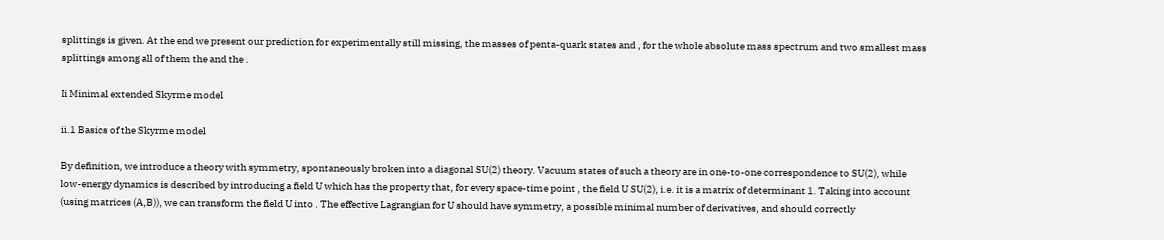splittings is given. At the end we present our prediction for experimentally still missing, the masses of penta-quark states and , for the whole absolute mass spectrum and two smallest mass splittings among all of them the and the .

Ii Minimal extended Skyrme model

ii.1 Basics of the Skyrme model

By definition, we introduce a theory with symmetry, spontaneously broken into a diagonal SU(2) theory. Vacuum states of such a theory are in one-to-one correspondence to SU(2), while low-energy dynamics is described by introducing a field U which has the property that, for every space-time point , the field U SU(2), i.e. it is a matrix of determinant 1. Taking into account (using matrices (A,B)), we can transform the field U into . The effective Lagrangian for U should have symmetry, a possible minimal number of derivatives, and should correctly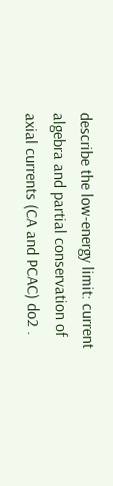describe the low-energy limit: current algebra and partial conservation of axial currents (CA and PCAC) do2 .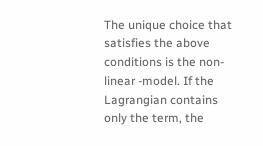The unique choice that satisfies the above conditions is the non-linear -model. If the Lagrangian contains only the term, the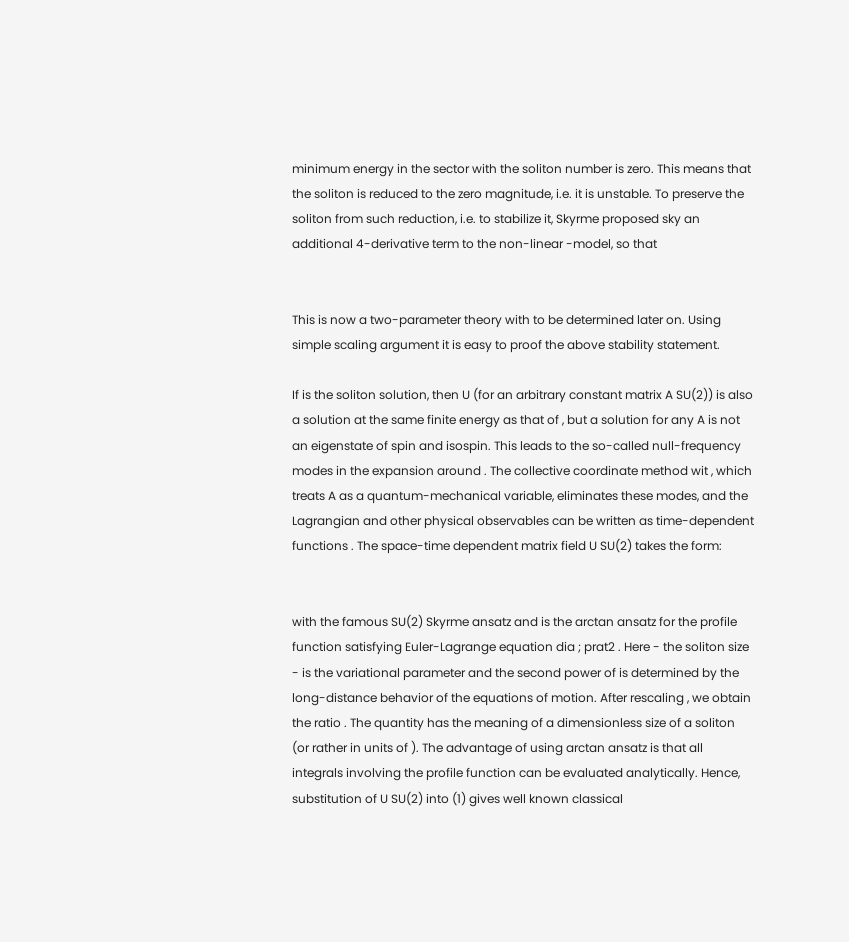minimum energy in the sector with the soliton number is zero. This means that the soliton is reduced to the zero magnitude, i.e. it is unstable. To preserve the soliton from such reduction, i.e. to stabilize it, Skyrme proposed sky an additional 4-derivative term to the non-linear -model, so that


This is now a two-parameter theory with to be determined later on. Using simple scaling argument it is easy to proof the above stability statement.

If is the soliton solution, then U (for an arbitrary constant matrix A SU(2)) is also a solution at the same finite energy as that of , but a solution for any A is not an eigenstate of spin and isospin. This leads to the so-called null-frequency modes in the expansion around . The collective coordinate method wit , which treats A as a quantum-mechanical variable, eliminates these modes, and the Lagrangian and other physical observables can be written as time-dependent functions . The space-time dependent matrix field U SU(2) takes the form:


with the famous SU(2) Skyrme ansatz and is the arctan ansatz for the profile function satisfying Euler-Lagrange equation dia ; prat2 . Here - the soliton size - is the variational parameter and the second power of is determined by the long-distance behavior of the equations of motion. After rescaling , we obtain the ratio . The quantity has the meaning of a dimensionless size of a soliton (or rather in units of ). The advantage of using arctan ansatz is that all integrals involving the profile function can be evaluated analytically. Hence, substitution of U SU(2) into (1) gives well known classical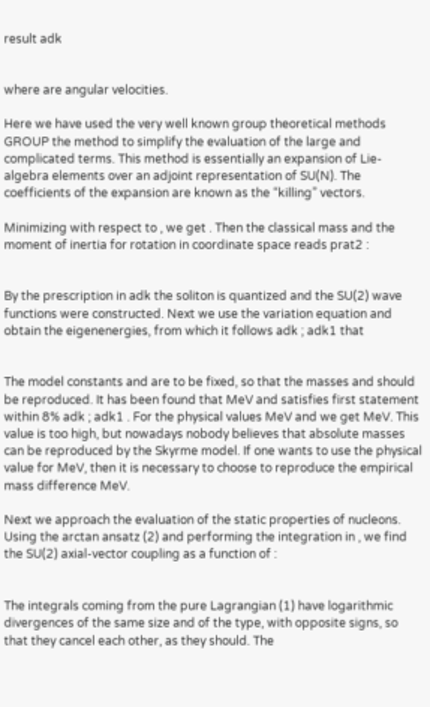result adk


where are angular velocities.

Here we have used the very well known group theoretical methods GROUP the method to simplify the evaluation of the large and complicated terms. This method is essentially an expansion of Lie-algebra elements over an adjoint representation of SU(N). The coefficients of the expansion are known as the “killing” vectors.

Minimizing with respect to , we get . Then the classical mass and the moment of inertia for rotation in coordinate space reads prat2 :


By the prescription in adk the soliton is quantized and the SU(2) wave functions were constructed. Next we use the variation equation and obtain the eigenenergies, from which it follows adk ; adk1 that


The model constants and are to be fixed, so that the masses and should be reproduced. It has been found that MeV and satisfies first statement within 8% adk ; adk1 . For the physical values MeV and we get MeV. This value is too high, but nowadays nobody believes that absolute masses can be reproduced by the Skyrme model. If one wants to use the physical value for MeV, then it is necessary to choose to reproduce the empirical mass difference MeV.

Next we approach the evaluation of the static properties of nucleons. Using the arctan ansatz (2) and performing the integration in , we find the SU(2) axial-vector coupling as a function of :


The integrals coming from the pure Lagrangian (1) have logarithmic divergences of the same size and of the type, with opposite signs, so that they cancel each other, as they should. The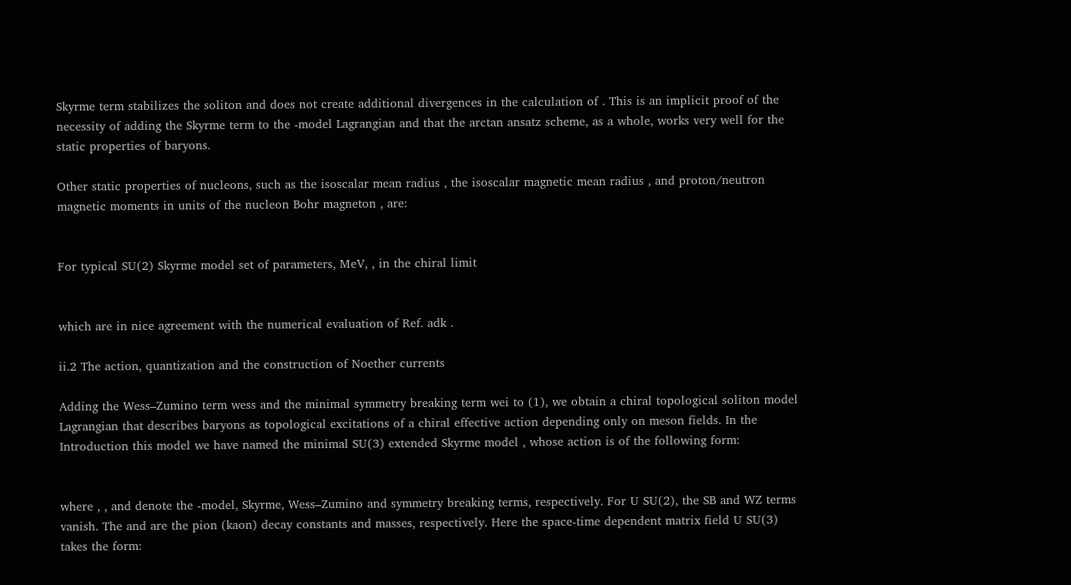Skyrme term stabilizes the soliton and does not create additional divergences in the calculation of . This is an implicit proof of the necessity of adding the Skyrme term to the -model Lagrangian and that the arctan ansatz scheme, as a whole, works very well for the static properties of baryons.

Other static properties of nucleons, such as the isoscalar mean radius , the isoscalar magnetic mean radius , and proton/neutron magnetic moments in units of the nucleon Bohr magneton , are:


For typical SU(2) Skyrme model set of parameters, MeV, , in the chiral limit


which are in nice agreement with the numerical evaluation of Ref. adk .

ii.2 The action, quantization and the construction of Noether currents

Adding the Wess–Zumino term wess and the minimal symmetry breaking term wei to (1), we obtain a chiral topological soliton model Lagrangian that describes baryons as topological excitations of a chiral effective action depending only on meson fields. In the Introduction this model we have named the minimal SU(3) extended Skyrme model , whose action is of the following form:


where , , and denote the -model, Skyrme, Wess–Zumino and symmetry breaking terms, respectively. For U SU(2), the SB and WZ terms vanish. The and are the pion (kaon) decay constants and masses, respectively. Here the space-time dependent matrix field U SU(3) takes the form: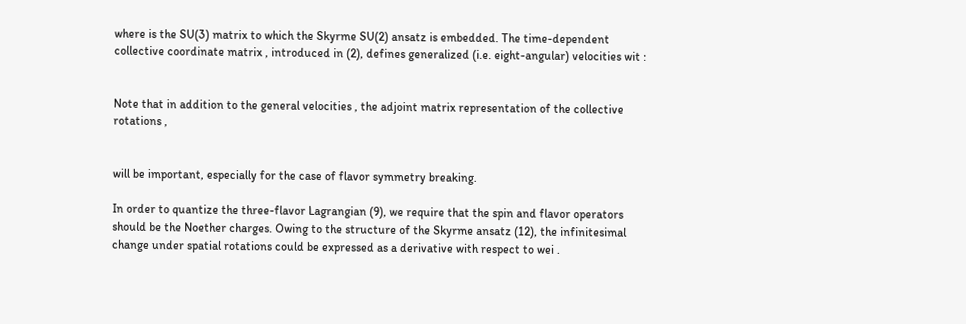where is the SU(3) matrix to which the Skyrme SU(2) ansatz is embedded. The time-dependent collective coordinate matrix , introduced in (2), defines generalized (i.e. eight-angular) velocities wit :


Note that in addition to the general velocities , the adjoint matrix representation of the collective rotations ,


will be important, especially for the case of flavor symmetry breaking.

In order to quantize the three-flavor Lagrangian (9), we require that the spin and flavor operators should be the Noether charges. Owing to the structure of the Skyrme ansatz (12), the infinitesimal change under spatial rotations could be expressed as a derivative with respect to wei .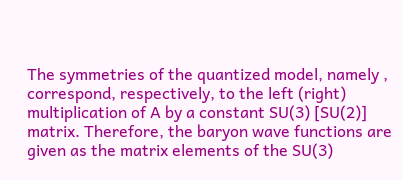The symmetries of the quantized model, namely , correspond, respectively, to the left (right) multiplication of A by a constant SU(3) [SU(2)] matrix. Therefore, the baryon wave functions are given as the matrix elements of the SU(3)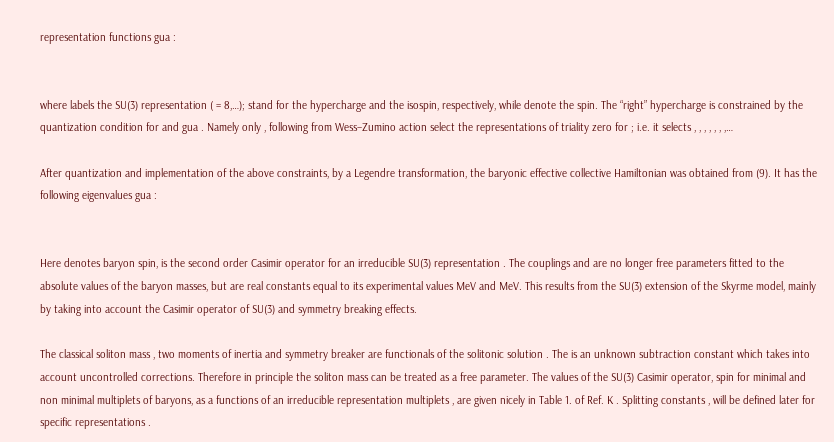representation functions gua :


where labels the SU(3) representation ( = 8,…); stand for the hypercharge and the isospin, respectively, while denote the spin. The “right” hypercharge is constrained by the quantization condition for and gua . Namely only , following from Wess–Zumino action select the representations of triality zero for ; i.e. it selects , , , , , , ,…

After quantization and implementation of the above constraints, by a Legendre transformation, the baryonic effective collective Hamiltonian was obtained from (9). It has the following eigenvalues gua :


Here denotes baryon spin, is the second order Casimir operator for an irreducible SU(3) representation . The couplings and are no longer free parameters fitted to the absolute values of the baryon masses, but are real constants equal to its experimental values MeV and MeV. This results from the SU(3) extension of the Skyrme model, mainly by taking into account the Casimir operator of SU(3) and symmetry breaking effects.

The classical soliton mass , two moments of inertia and symmetry breaker are functionals of the solitonic solution . The is an unknown subtraction constant which takes into account uncontrolled corrections. Therefore in principle the soliton mass can be treated as a free parameter. The values of the SU(3) Casimir operator, spin for minimal and non minimal multiplets of baryons, as a functions of an irreducible representation multiplets , are given nicely in Table 1. of Ref. K . Splitting constants , will be defined later for specific representations .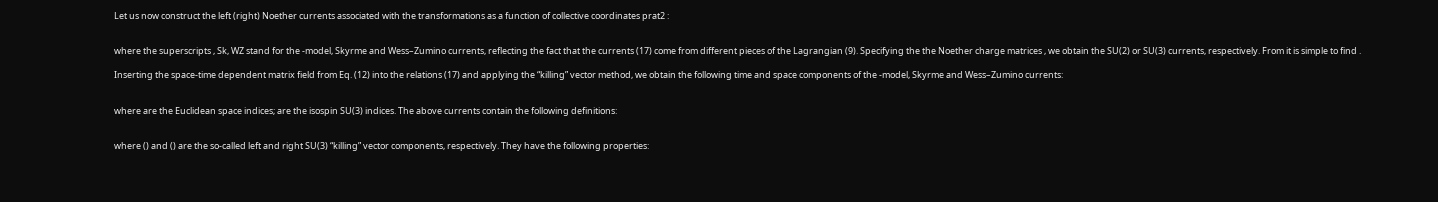Let us now construct the left (right) Noether currents associated with the transformations as a function of collective coordinates prat2 :


where the superscripts , Sk, WZ stand for the -model, Skyrme and Wess–Zumino currents, reflecting the fact that the currents (17) come from different pieces of the Lagrangian (9). Specifying the the Noether charge matrices , we obtain the SU(2) or SU(3) currents, respectively. From it is simple to find .

Inserting the space-time dependent matrix field from Eq. (12) into the relations (17) and applying the “killing” vector method, we obtain the following time and space components of the -model, Skyrme and Wess–Zumino currents:


where are the Euclidean space indices; are the isospin SU(3) indices. The above currents contain the following definitions:


where () and () are the so-called left and right SU(3) “killing” vector components, respectively. They have the following properties: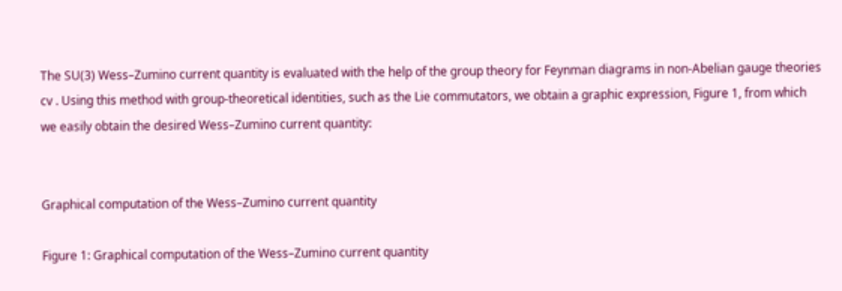The SU(3) Wess–Zumino current quantity is evaluated with the help of the group theory for Feynman diagrams in non-Abelian gauge theories cv . Using this method with group-theoretical identities, such as the Lie commutators, we obtain a graphic expression, Figure 1, from which we easily obtain the desired Wess–Zumino current quantity:


Graphical computation of the Wess–Zumino current quantity

Figure 1: Graphical computation of the Wess–Zumino current quantity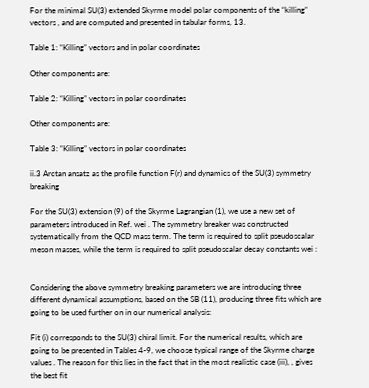For the minimal SU(3) extended Skyrme model polar components of the “killing” vectors , and are computed and presented in tabular forms, 13.

Table 1: “Killing” vectors and in polar coordinates

Other components are:

Table 2: “Killing” vectors in polar coordinates

Other components are:

Table 3: “Killing” vectors in polar coordinates

ii.3 Arctan ansatz as the profile function F(r) and dynamics of the SU(3) symmetry breaking

For the SU(3) extension (9) of the Skyrme Lagrangian (1), we use a new set of parameters introduced in Ref. wei . The symmetry breaker was constructed systematically from the QCD mass term. The term is required to split pseudoscalar meson masses, while the term is required to split pseudoscalar decay constants wei :


Considering the above symmetry breaking parameters we are introducing three different dynamical assumptions, based on the SB (11), producing three fits which are going to be used further on in our numerical analysis:

Fit (i) corresponds to the SU(3) chiral limit. For the numerical results, which are going to be presented in Tables 4-9, we choose typical range of the Skyrme charge values . The reason for this lies in the fact that in the most realistic case (iii), , gives the best fit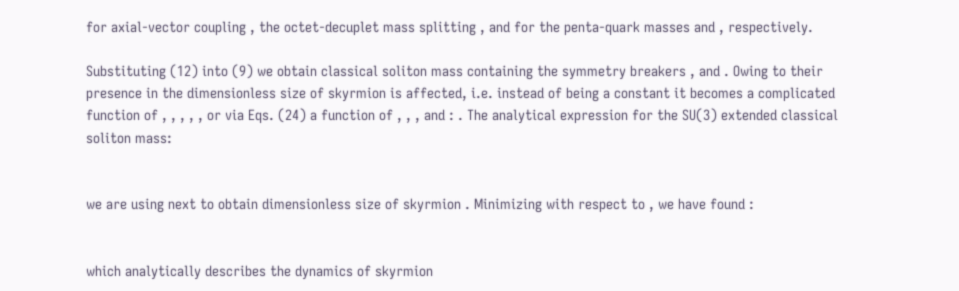for axial-vector coupling , the octet-decuplet mass splitting , and for the penta-quark masses and , respectively.

Substituting (12) into (9) we obtain classical soliton mass containing the symmetry breakers , and . Owing to their presence in the dimensionless size of skyrmion is affected, i.e. instead of being a constant it becomes a complicated function of , , , , , or via Eqs. (24) a function of , , , and : . The analytical expression for the SU(3) extended classical soliton mass:


we are using next to obtain dimensionless size of skyrmion . Minimizing with respect to , we have found :


which analytically describes the dynamics of skyrmion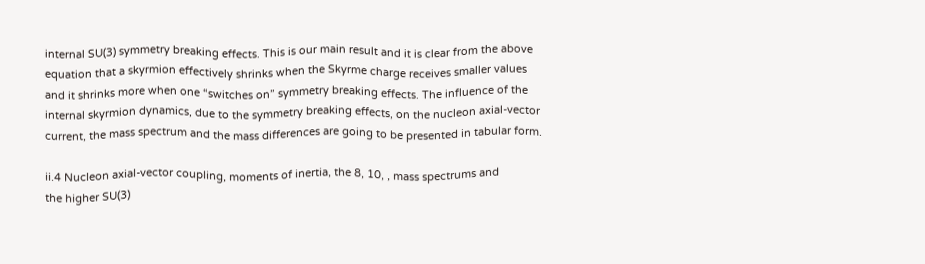internal SU(3) symmetry breaking effects. This is our main result and it is clear from the above equation that a skyrmion effectively shrinks when the Skyrme charge receives smaller values and it shrinks more when one “switches on” symmetry breaking effects. The influence of the internal skyrmion dynamics, due to the symmetry breaking effects, on the nucleon axial-vector current, the mass spectrum and the mass differences are going to be presented in tabular form.

ii.4 Nucleon axial-vector coupling, moments of inertia, the 8, 10, , mass spectrums and
the higher SU(3)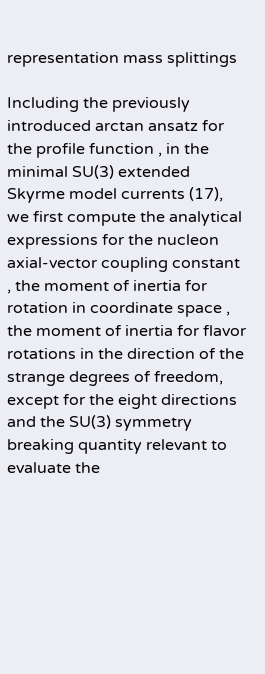representation mass splittings

Including the previously introduced arctan ansatz for the profile function , in the minimal SU(3) extended Skyrme model currents (17), we first compute the analytical expressions for the nucleon axial-vector coupling constant , the moment of inertia for rotation in coordinate space , the moment of inertia for flavor rotations in the direction of the strange degrees of freedom, except for the eight directions and the SU(3) symmetry breaking quantity relevant to evaluate the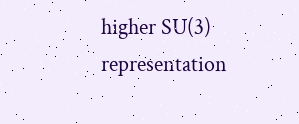higher SU(3) representation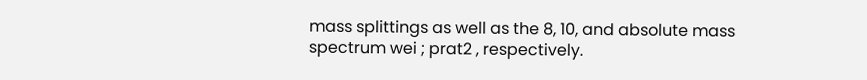mass splittings as well as the 8, 10, and absolute mass spectrum wei ; prat2 , respectively.